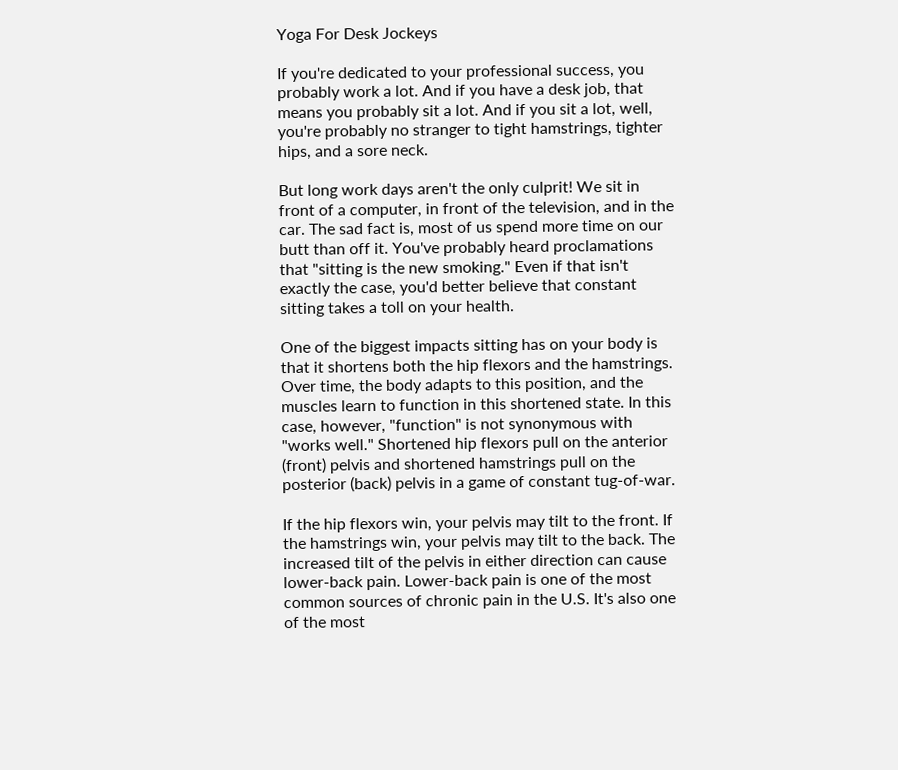Yoga For Desk Jockeys

If you're dedicated to your professional success, you probably work a lot. And if you have a desk job, that means you probably sit a lot. And if you sit a lot, well, you're probably no stranger to tight hamstrings, tighter hips, and a sore neck.

But long work days aren't the only culprit! We sit in front of a computer, in front of the television, and in the car. The sad fact is, most of us spend more time on our butt than off it. You've probably heard proclamations that "sitting is the new smoking." Even if that isn't exactly the case, you'd better believe that constant sitting takes a toll on your health.

One of the biggest impacts sitting has on your body is that it shortens both the hip flexors and the hamstrings. Over time, the body adapts to this position, and the muscles learn to function in this shortened state. In this case, however, "function" is not synonymous with "works well." Shortened hip flexors pull on the anterior (front) pelvis and shortened hamstrings pull on the posterior (back) pelvis in a game of constant tug-of-war.

If the hip flexors win, your pelvis may tilt to the front. If the hamstrings win, your pelvis may tilt to the back. The increased tilt of the pelvis in either direction can cause lower-back pain. Lower-back pain is one of the most common sources of chronic pain in the U.S. It's also one of the most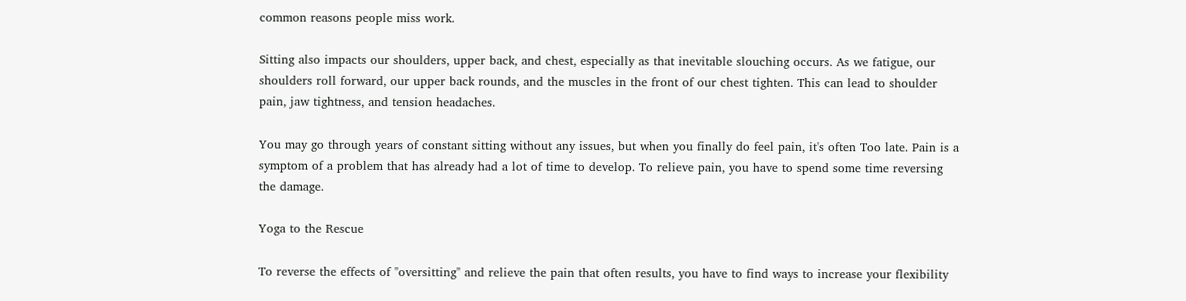common reasons people miss work.

Sitting also impacts our shoulders, upper back, and chest, especially as that inevitable slouching occurs. As we fatigue, our shoulders roll forward, our upper back rounds, and the muscles in the front of our chest tighten. This can lead to shoulder pain, jaw tightness, and tension headaches.

You may go through years of constant sitting without any issues, but when you finally do feel pain, it's often Too late. Pain is a symptom of a problem that has already had a lot of time to develop. To relieve pain, you have to spend some time reversing the damage.

Yoga to the Rescue

To reverse the effects of "oversitting" and relieve the pain that often results, you have to find ways to increase your flexibility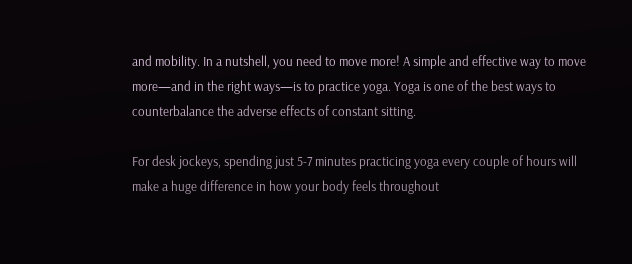and mobility. In a nutshell, you need to move more! A simple and effective way to move more—and in the right ways—is to practice yoga. Yoga is one of the best ways to counterbalance the adverse effects of constant sitting.

For desk jockeys, spending just 5-7 minutes practicing yoga every couple of hours will make a huge difference in how your body feels throughout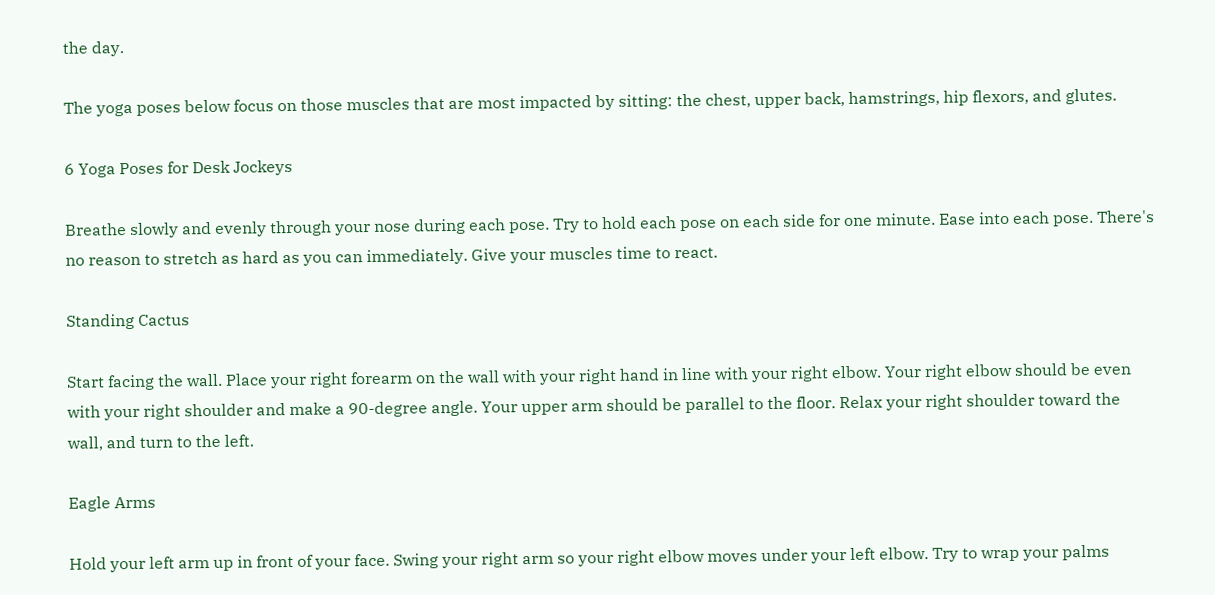the day.

The yoga poses below focus on those muscles that are most impacted by sitting: the chest, upper back, hamstrings, hip flexors, and glutes.

6 Yoga Poses for Desk Jockeys

Breathe slowly and evenly through your nose during each pose. Try to hold each pose on each side for one minute. Ease into each pose. There's no reason to stretch as hard as you can immediately. Give your muscles time to react.

Standing Cactus

Start facing the wall. Place your right forearm on the wall with your right hand in line with your right elbow. Your right elbow should be even with your right shoulder and make a 90-degree angle. Your upper arm should be parallel to the floor. Relax your right shoulder toward the wall, and turn to the left.

Eagle Arms

Hold your left arm up in front of your face. Swing your right arm so your right elbow moves under your left elbow. Try to wrap your palms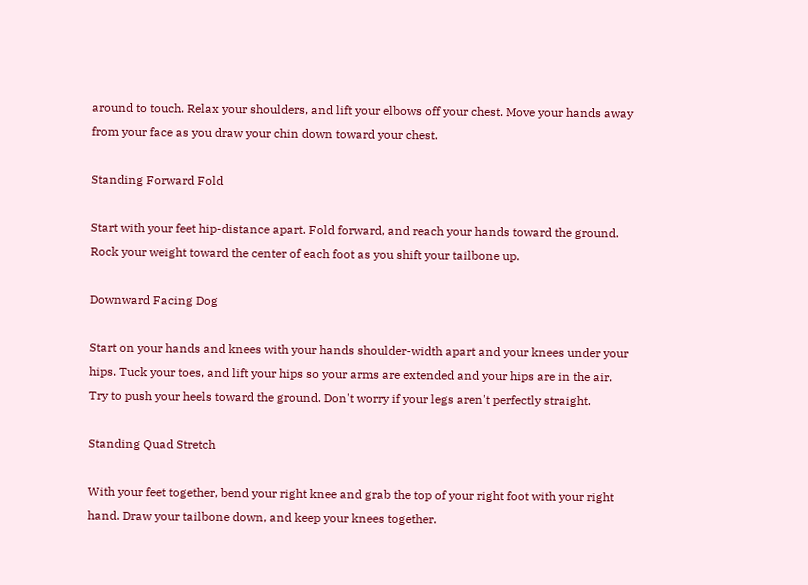around to touch. Relax your shoulders, and lift your elbows off your chest. Move your hands away from your face as you draw your chin down toward your chest.

Standing Forward Fold

Start with your feet hip-distance apart. Fold forward, and reach your hands toward the ground. Rock your weight toward the center of each foot as you shift your tailbone up.

Downward Facing Dog

Start on your hands and knees with your hands shoulder-width apart and your knees under your hips. Tuck your toes, and lift your hips so your arms are extended and your hips are in the air. Try to push your heels toward the ground. Don't worry if your legs aren't perfectly straight.

Standing Quad Stretch

With your feet together, bend your right knee and grab the top of your right foot with your right hand. Draw your tailbone down, and keep your knees together.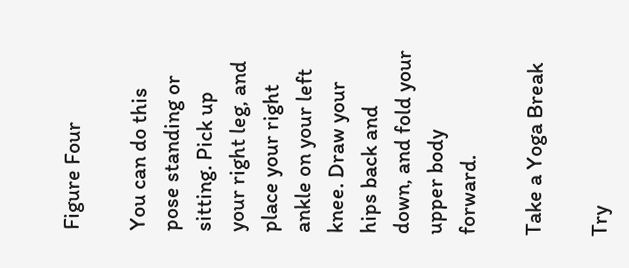Figure Four

You can do this pose standing or sitting. Pick up your right leg, and place your right ankle on your left knee. Draw your hips back and down, and fold your upper body forward.

Take a Yoga Break

Try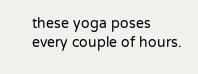these yoga poses every couple of hours.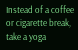Instead of a coffee or cigarette break, take a yoga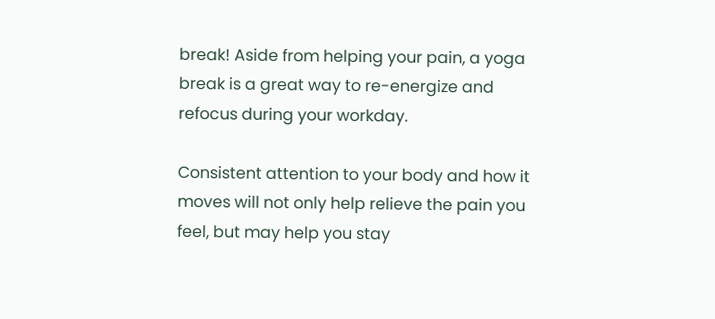break! Aside from helping your pain, a yoga break is a great way to re-energize and refocus during your workday.

Consistent attention to your body and how it moves will not only help relieve the pain you feel, but may help you stay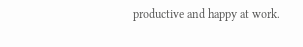productive and happy at work.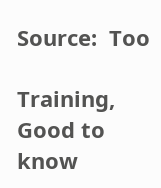Source:  Too

Training, Good to know